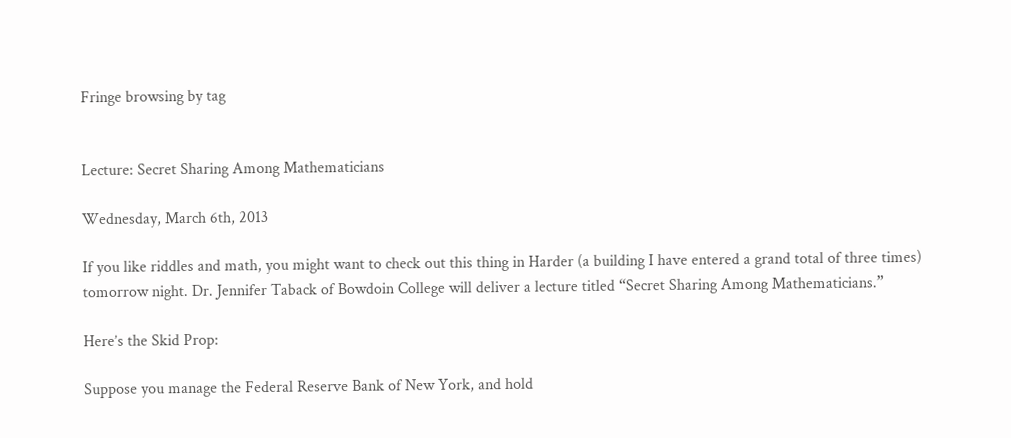Fringe browsing by tag


Lecture: Secret Sharing Among Mathematicians

Wednesday, March 6th, 2013

If you like riddles and math, you might want to check out this thing in Harder (a building I have entered a grand total of three times) tomorrow night. Dr. Jennifer Taback of Bowdoin College will deliver a lecture titled “Secret Sharing Among Mathematicians.”

Here’s the Skid Prop:

Suppose you manage the Federal Reserve Bank of New York, and hold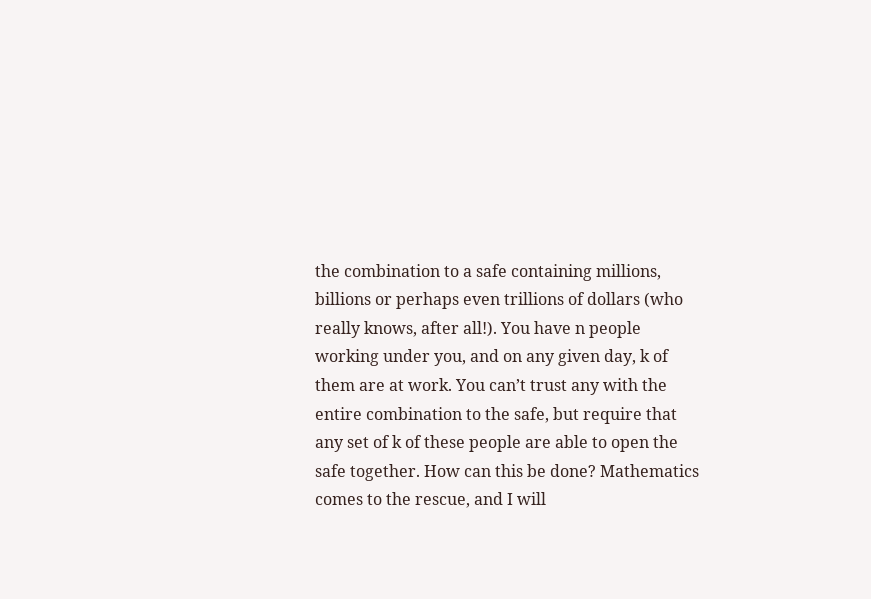the combination to a safe containing millions, billions or perhaps even trillions of dollars (who really knows, after all!). You have n people working under you, and on any given day, k of them are at work. You can’t trust any with the entire combination to the safe, but require that any set of k of these people are able to open the safe together. How can this be done? Mathematics comes to the rescue, and I will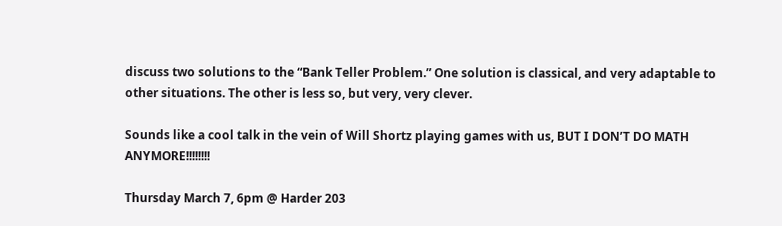discuss two solutions to the “Bank Teller Problem.” One solution is classical, and very adaptable to other situations. The other is less so, but very, very clever.

Sounds like a cool talk in the vein of Will Shortz playing games with us, BUT I DON’T DO MATH ANYMORE!!!!!!!!

Thursday March 7, 6pm @ Harder 203